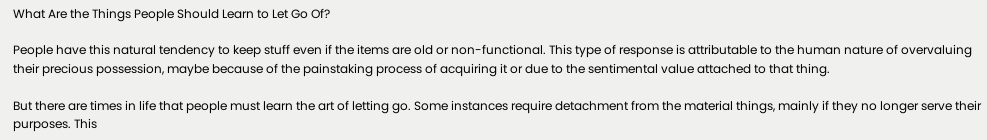What Are the Things People Should Learn to Let Go Of?

People have this natural tendency to keep stuff even if the items are old or non-functional. This type of response is attributable to the human nature of overvaluing their precious possession, maybe because of the painstaking process of acquiring it or due to the sentimental value attached to that thing.

But there are times in life that people must learn the art of letting go. Some instances require detachment from the material things, mainly if they no longer serve their purposes. This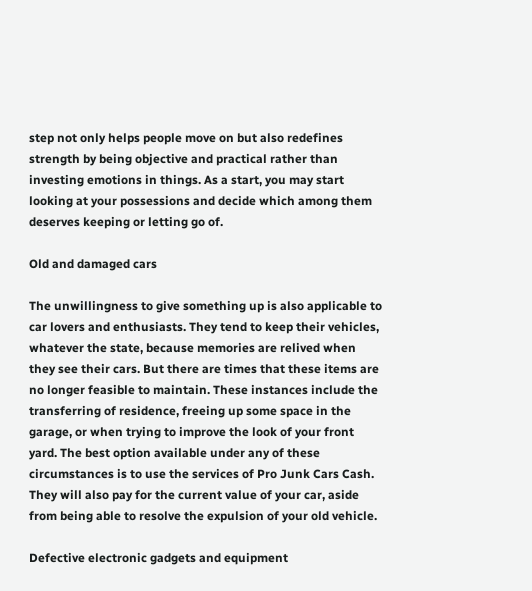step not only helps people move on but also redefines strength by being objective and practical rather than investing emotions in things. As a start, you may start looking at your possessions and decide which among them deserves keeping or letting go of.

Old and damaged cars

The unwillingness to give something up is also applicable to car lovers and enthusiasts. They tend to keep their vehicles, whatever the state, because memories are relived when they see their cars. But there are times that these items are no longer feasible to maintain. These instances include the transferring of residence, freeing up some space in the garage, or when trying to improve the look of your front yard. The best option available under any of these circumstances is to use the services of Pro Junk Cars Cash. They will also pay for the current value of your car, aside from being able to resolve the expulsion of your old vehicle.

Defective electronic gadgets and equipment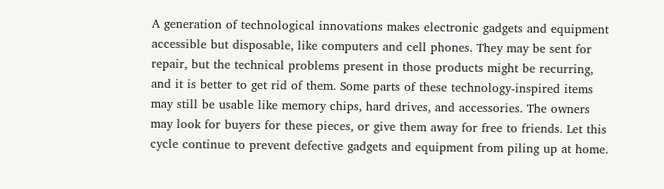A generation of technological innovations makes electronic gadgets and equipment accessible but disposable, like computers and cell phones. They may be sent for repair, but the technical problems present in those products might be recurring, and it is better to get rid of them. Some parts of these technology-inspired items may still be usable like memory chips, hard drives, and accessories. The owners may look for buyers for these pieces, or give them away for free to friends. Let this cycle continue to prevent defective gadgets and equipment from piling up at home.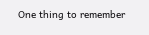One thing to remember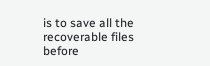is to save all the recoverable files before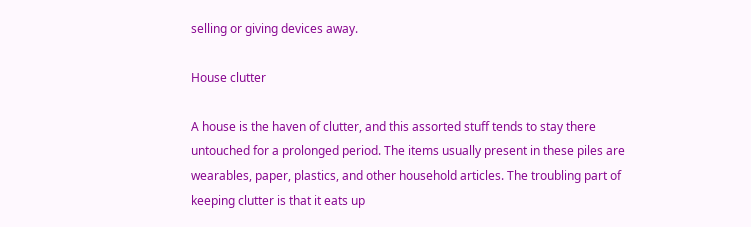selling or giving devices away.

House clutter

A house is the haven of clutter, and this assorted stuff tends to stay there untouched for a prolonged period. The items usually present in these piles are wearables, paper, plastics, and other household articles. The troubling part of keeping clutter is that it eats up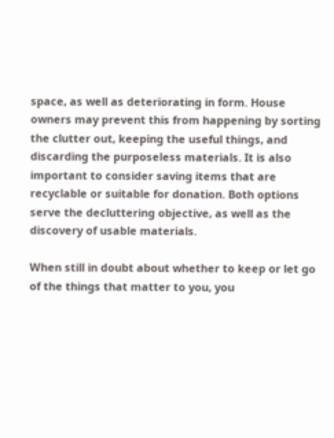space, as well as deteriorating in form. House owners may prevent this from happening by sorting the clutter out, keeping the useful things, and discarding the purposeless materials. It is also important to consider saving items that are recyclable or suitable for donation. Both options serve the decluttering objective, as well as the discovery of usable materials.

When still in doubt about whether to keep or let go of the things that matter to you, you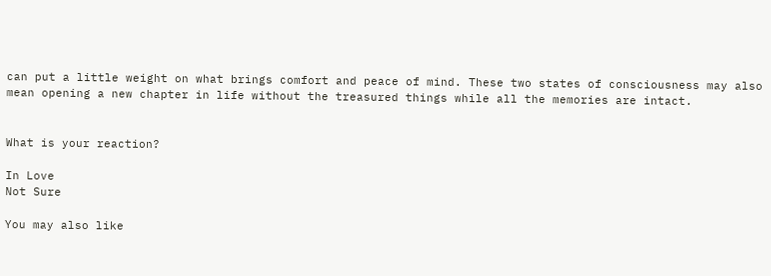can put a little weight on what brings comfort and peace of mind. These two states of consciousness may also mean opening a new chapter in life without the treasured things while all the memories are intact.


What is your reaction?

In Love
Not Sure

You may also like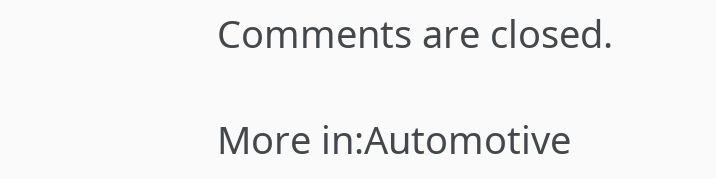Comments are closed.

More in:Automotive